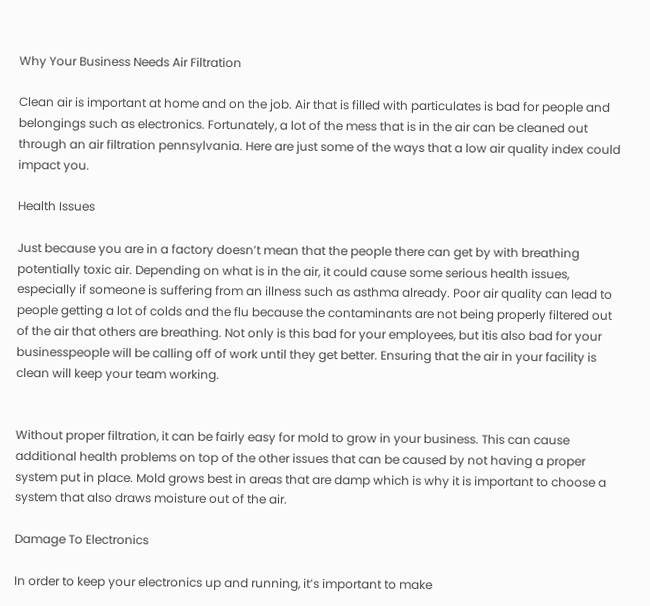Why Your Business Needs Air Filtration

Clean air is important at home and on the job. Air that is filled with particulates is bad for people and belongings such as electronics. Fortunately, a lot of the mess that is in the air can be cleaned out through an air filtration pennsylvania. Here are just some of the ways that a low air quality index could impact you.

Health Issues

Just because you are in a factory doesn’t mean that the people there can get by with breathing potentially toxic air. Depending on what is in the air, it could cause some serious health issues, especially if someone is suffering from an illness such as asthma already. Poor air quality can lead to people getting a lot of colds and the flu because the contaminants are not being properly filtered out of the air that others are breathing. Not only is this bad for your employees, but itis also bad for your businesspeople will be calling off of work until they get better. Ensuring that the air in your facility is clean will keep your team working.


Without proper filtration, it can be fairly easy for mold to grow in your business. This can cause additional health problems on top of the other issues that can be caused by not having a proper system put in place. Mold grows best in areas that are damp which is why it is important to choose a system that also draws moisture out of the air.

Damage To Electronics

In order to keep your electronics up and running, it’s important to make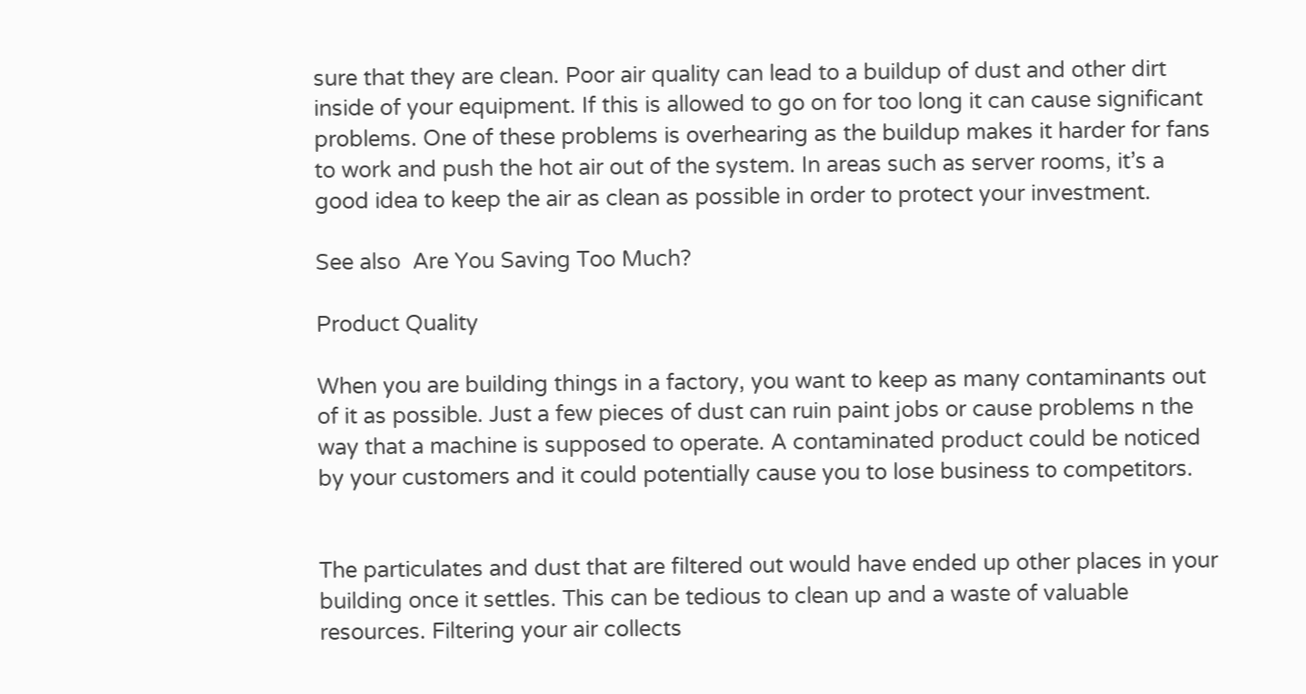sure that they are clean. Poor air quality can lead to a buildup of dust and other dirt inside of your equipment. If this is allowed to go on for too long it can cause significant problems. One of these problems is overhearing as the buildup makes it harder for fans to work and push the hot air out of the system. In areas such as server rooms, it’s a good idea to keep the air as clean as possible in order to protect your investment.

See also  Are You Saving Too Much?

Product Quality

When you are building things in a factory, you want to keep as many contaminants out of it as possible. Just a few pieces of dust can ruin paint jobs or cause problems n the way that a machine is supposed to operate. A contaminated product could be noticed by your customers and it could potentially cause you to lose business to competitors.


The particulates and dust that are filtered out would have ended up other places in your building once it settles. This can be tedious to clean up and a waste of valuable resources. Filtering your air collects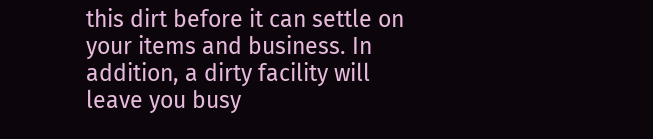this dirt before it can settle on your items and business. In addition, a dirty facility will leave you busy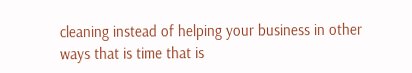cleaning instead of helping your business in other ways that is time that is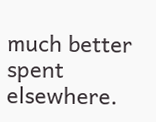much better spent elsewhere.